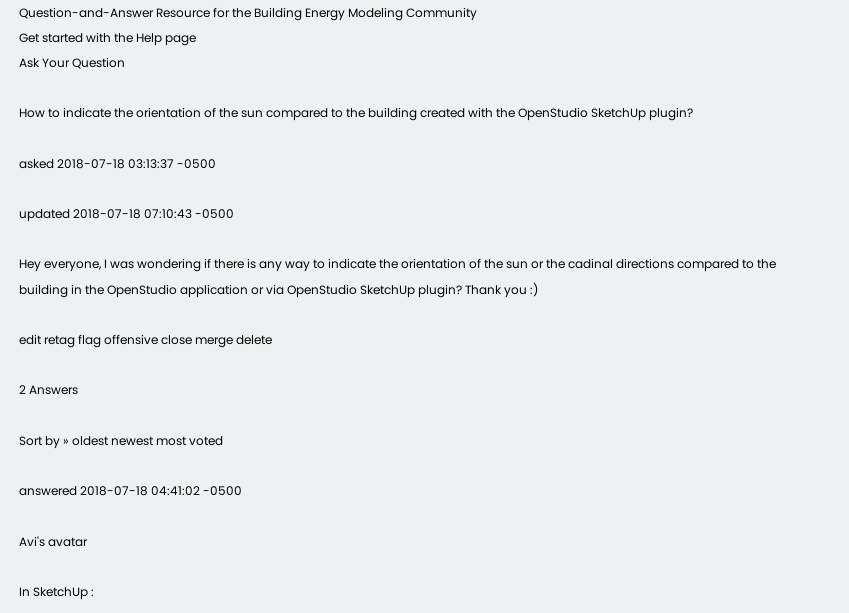Question-and-Answer Resource for the Building Energy Modeling Community
Get started with the Help page
Ask Your Question

How to indicate the orientation of the sun compared to the building created with the OpenStudio SketchUp plugin?

asked 2018-07-18 03:13:37 -0500

updated 2018-07-18 07:10:43 -0500

Hey everyone, I was wondering if there is any way to indicate the orientation of the sun or the cadinal directions compared to the building in the OpenStudio application or via OpenStudio SketchUp plugin? Thank you :)

edit retag flag offensive close merge delete

2 Answers

Sort by » oldest newest most voted

answered 2018-07-18 04:41:02 -0500

Avi's avatar

In SketchUp :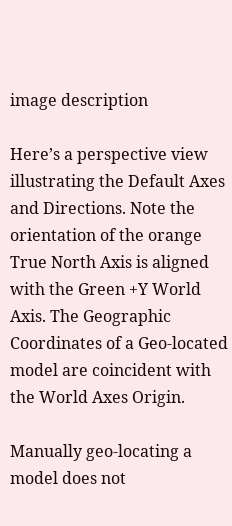image description

Here’s a perspective view illustrating the Default Axes and Directions. Note the orientation of the orange True North Axis is aligned with the Green +Y World Axis. The Geographic Coordinates of a Geo-located model are coincident with the World Axes Origin.

Manually geo-locating a model does not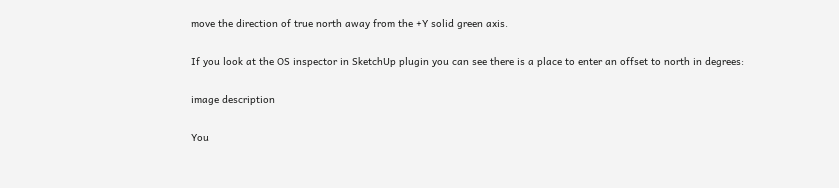move the direction of true north away from the +Y solid green axis.

If you look at the OS inspector in SketchUp plugin you can see there is a place to enter an offset to north in degrees:

image description

You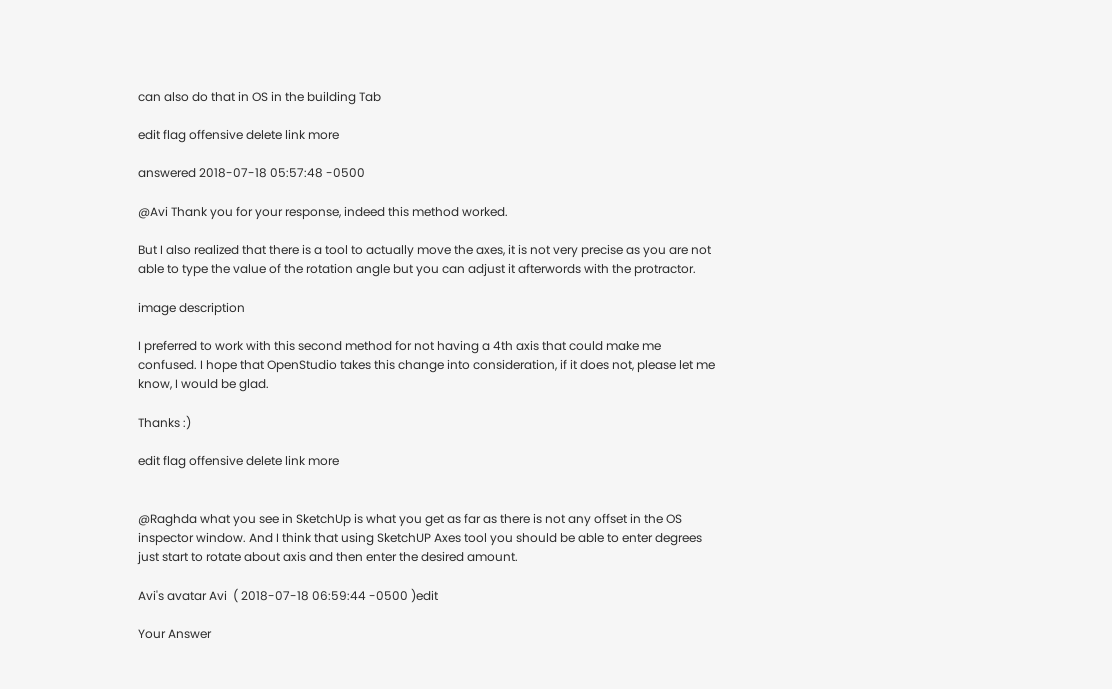can also do that in OS in the building Tab

edit flag offensive delete link more

answered 2018-07-18 05:57:48 -0500

@Avi Thank you for your response, indeed this method worked.

But I also realized that there is a tool to actually move the axes, it is not very precise as you are not able to type the value of the rotation angle but you can adjust it afterwords with the protractor.

image description

I preferred to work with this second method for not having a 4th axis that could make me confused. I hope that OpenStudio takes this change into consideration, if it does not, please let me know, I would be glad.

Thanks :)

edit flag offensive delete link more


@Raghda what you see in SketchUp is what you get as far as there is not any offset in the OS inspector window. And I think that using SketchUP Axes tool you should be able to enter degrees just start to rotate about axis and then enter the desired amount.

Avi's avatar Avi  ( 2018-07-18 06:59:44 -0500 )edit

Your Answer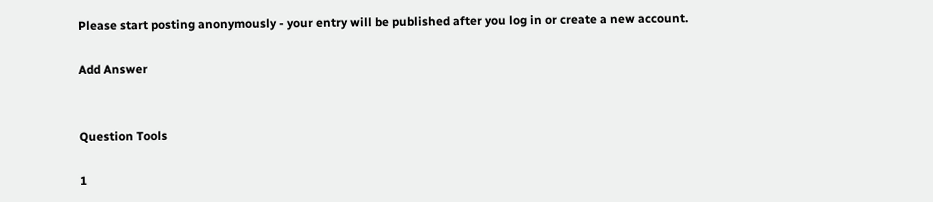Please start posting anonymously - your entry will be published after you log in or create a new account.

Add Answer


Question Tools

1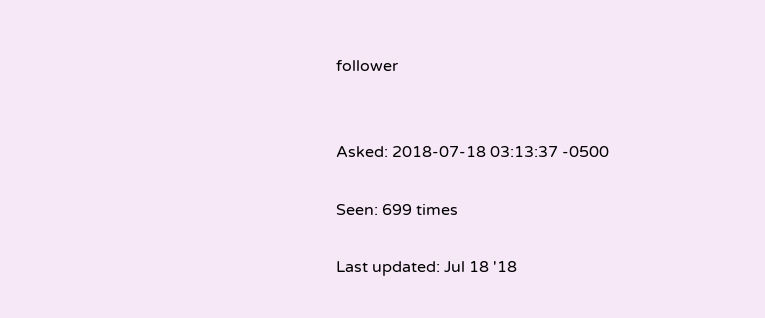follower


Asked: 2018-07-18 03:13:37 -0500

Seen: 699 times

Last updated: Jul 18 '18